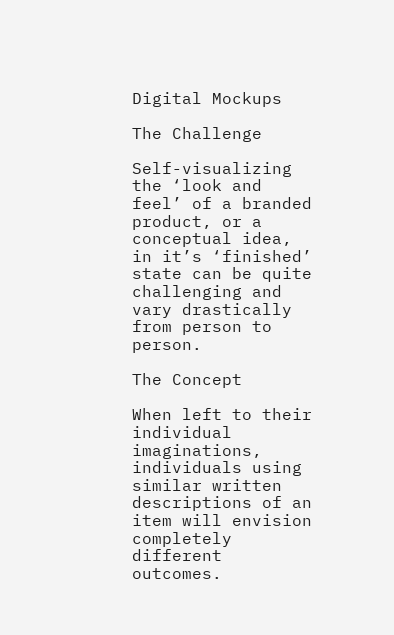Digital Mockups

The Challenge

Self-visualizing the ‘look and feel’ of a branded product, or a conceptual idea, in it’s ‘finished’ state can be quite challenging and vary drastically from person to person.

The Concept

When left to their individual imaginations, individuals using similar written descriptions of an item will envision completely different outcomes.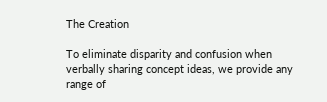The Creation

To eliminate disparity and confusion when verbally sharing concept ideas, we provide any range of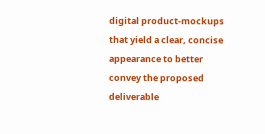digital product-mockups that yield a clear, concise appearance to better convey the proposed deliverable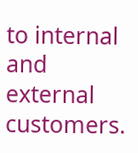to internal and external customers.